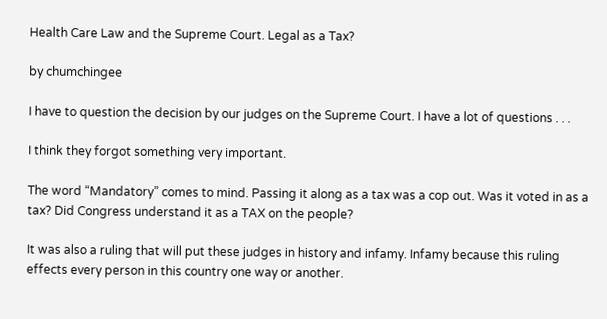Health Care Law and the Supreme Court. Legal as a Tax?

by chumchingee

I have to question the decision by our judges on the Supreme Court. I have a lot of questions . . .

I think they forgot something very important.

The word “Mandatory” comes to mind. Passing it along as a tax was a cop out. Was it voted in as a tax? Did Congress understand it as a TAX on the people?

It was also a ruling that will put these judges in history and infamy. Infamy because this ruling effects every person in this country one way or another.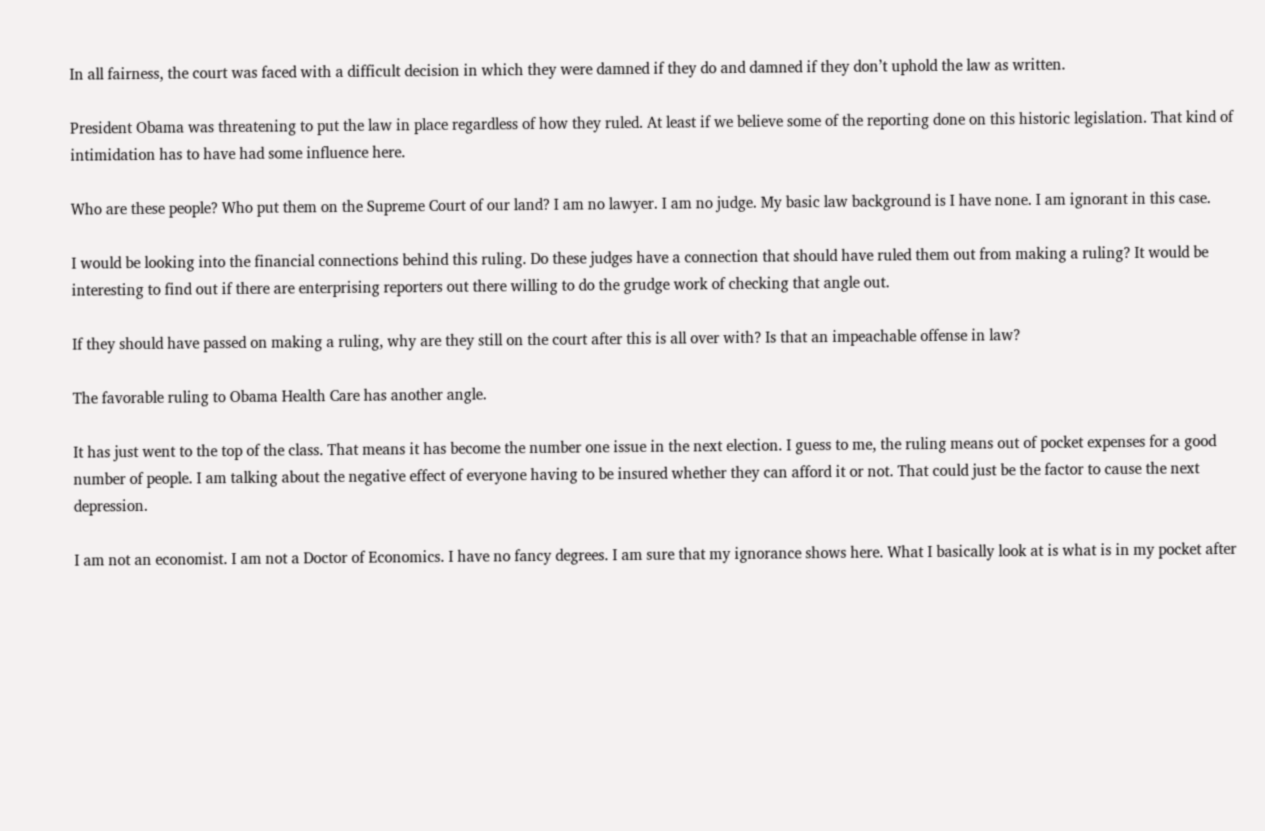In all fairness, the court was faced with a difficult decision in which they were damned if they do and damned if they don’t uphold the law as written.

President Obama was threatening to put the law in place regardless of how they ruled. At least if we believe some of the reporting done on this historic legislation. That kind of intimidation has to have had some influence here.

Who are these people? Who put them on the Supreme Court of our land? I am no lawyer. I am no judge. My basic law background is I have none. I am ignorant in this case.

I would be looking into the financial connections behind this ruling. Do these judges have a connection that should have ruled them out from making a ruling? It would be interesting to find out if there are enterprising reporters out there willing to do the grudge work of checking that angle out.

If they should have passed on making a ruling, why are they still on the court after this is all over with? Is that an impeachable offense in law?

The favorable ruling to Obama Health Care has another angle.

It has just went to the top of the class. That means it has become the number one issue in the next election. I guess to me, the ruling means out of pocket expenses for a good number of people. I am talking about the negative effect of everyone having to be insured whether they can afford it or not. That could just be the factor to cause the next depression.

I am not an economist. I am not a Doctor of Economics. I have no fancy degrees. I am sure that my ignorance shows here. What I basically look at is what is in my pocket after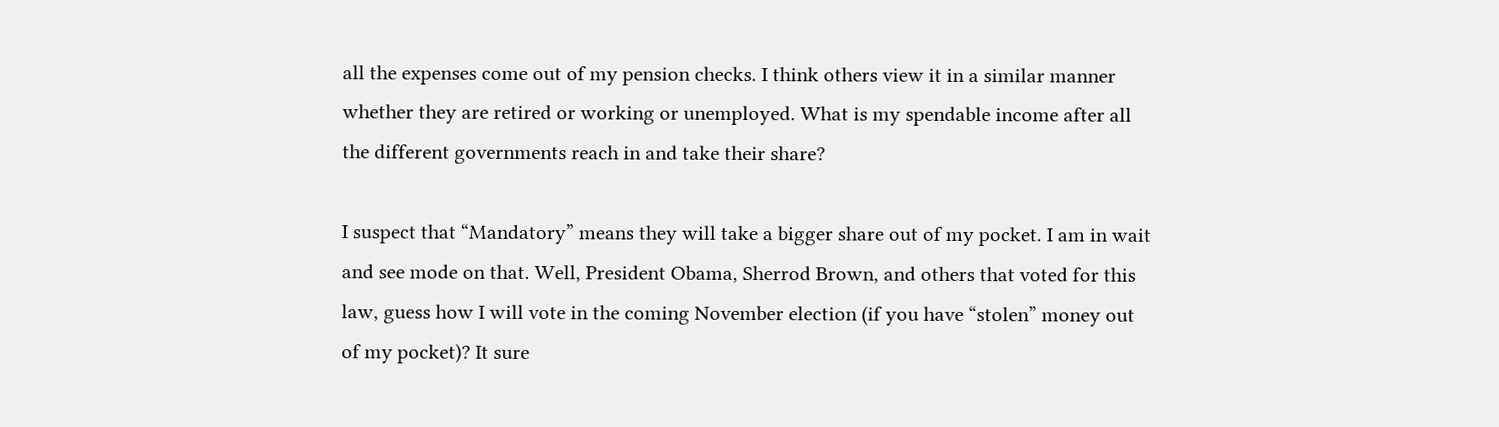all the expenses come out of my pension checks. I think others view it in a similar manner whether they are retired or working or unemployed. What is my spendable income after all the different governments reach in and take their share?

I suspect that “Mandatory” means they will take a bigger share out of my pocket. I am in wait and see mode on that. Well, President Obama, Sherrod Brown, and others that voted for this law, guess how I will vote in the coming November election (if you have “stolen” money out of my pocket)? It sure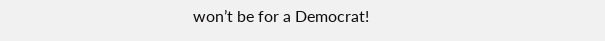won’t be for a Democrat!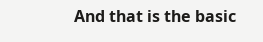And that is the basic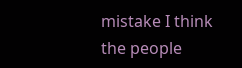mistake I think the people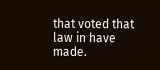that voted that law in have made.